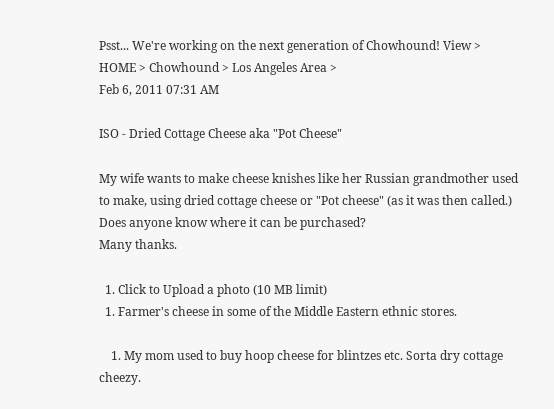Psst... We're working on the next generation of Chowhound! View >
HOME > Chowhound > Los Angeles Area >
Feb 6, 2011 07:31 AM

ISO - Dried Cottage Cheese aka "Pot Cheese"

My wife wants to make cheese knishes like her Russian grandmother used to make, using dried cottage cheese or "Pot cheese" (as it was then called.) Does anyone know where it can be purchased?
Many thanks.

  1. Click to Upload a photo (10 MB limit)
  1. Farmer's cheese in some of the Middle Eastern ethnic stores.

    1. My mom used to buy hoop cheese for blintzes etc. Sorta dry cottage cheezy.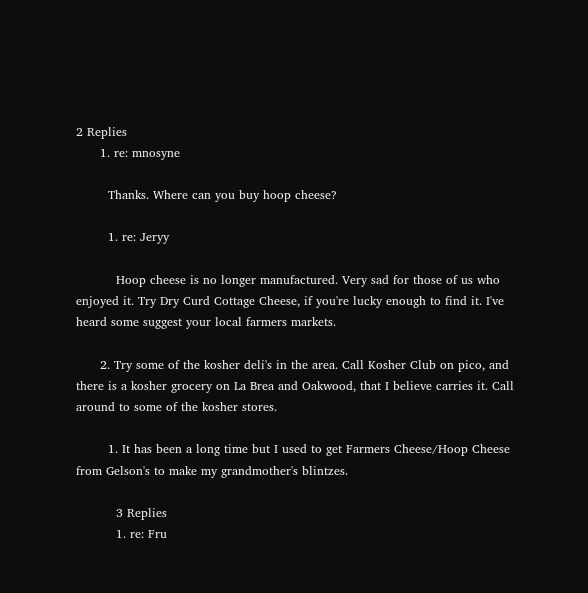2 Replies
      1. re: mnosyne

        Thanks. Where can you buy hoop cheese?

        1. re: Jeryy

          Hoop cheese is no longer manufactured. Very sad for those of us who enjoyed it. Try Dry Curd Cottage Cheese, if you're lucky enough to find it. I've heard some suggest your local farmers markets.

      2. Try some of the kosher deli's in the area. Call Kosher Club on pico, and there is a kosher grocery on La Brea and Oakwood, that I believe carries it. Call around to some of the kosher stores.

        1. It has been a long time but I used to get Farmers Cheese/Hoop Cheese from Gelson's to make my grandmother's blintzes.

          3 Replies
          1. re: Fru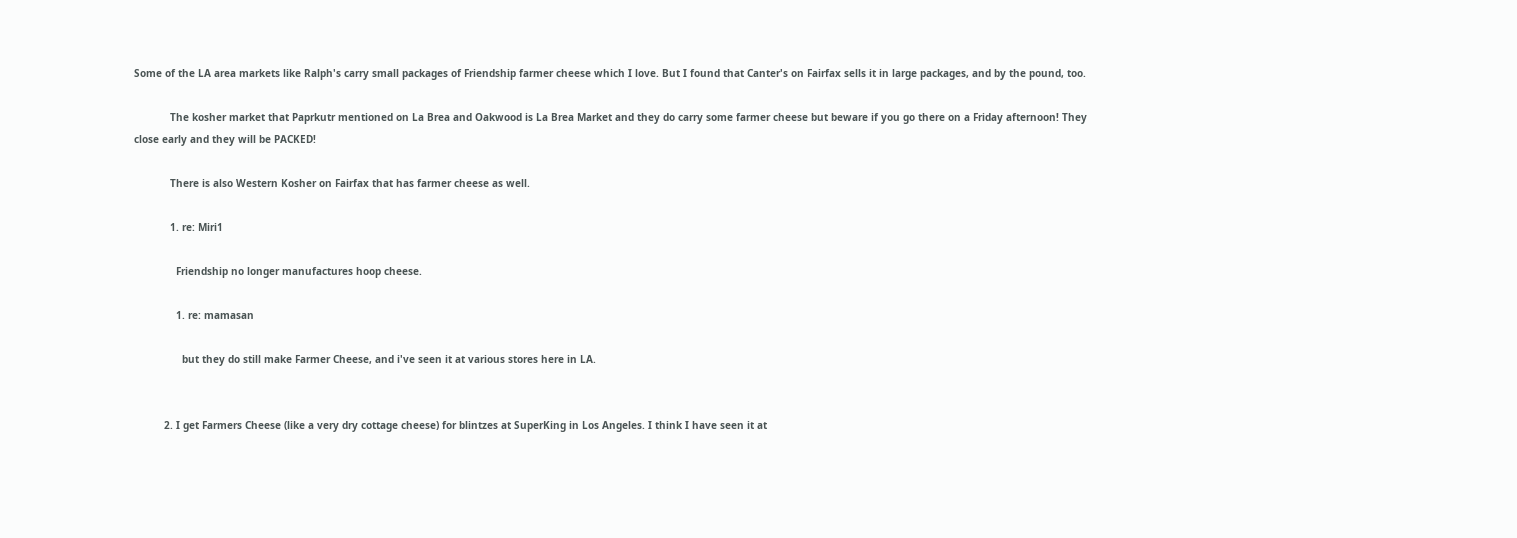Some of the LA area markets like Ralph's carry small packages of Friendship farmer cheese which I love. But I found that Canter's on Fairfax sells it in large packages, and by the pound, too.

            The kosher market that Paprkutr mentioned on La Brea and Oakwood is La Brea Market and they do carry some farmer cheese but beware if you go there on a Friday afternoon! They close early and they will be PACKED!

            There is also Western Kosher on Fairfax that has farmer cheese as well.

            1. re: Miri1

              Friendship no longer manufactures hoop cheese.

              1. re: mamasan

                but they do still make Farmer Cheese, and i've seen it at various stores here in LA.


          2. I get Farmers Cheese (like a very dry cottage cheese) for blintzes at SuperKing in Los Angeles. I think I have seen it at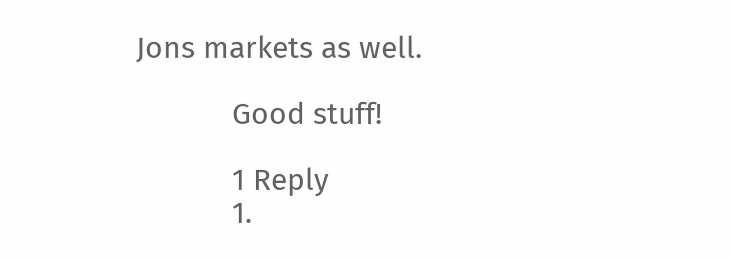Jons markets as well.

            Good stuff!

            1 Reply
            1.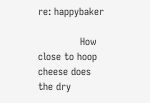re: happybaker

              How close to hoop cheese does the dry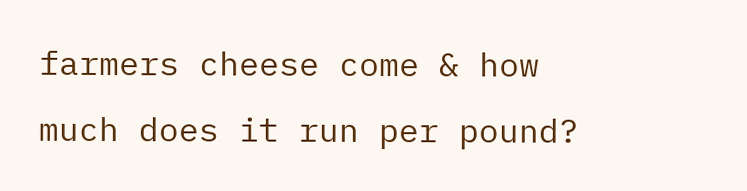farmers cheese come & how much does it run per pound?